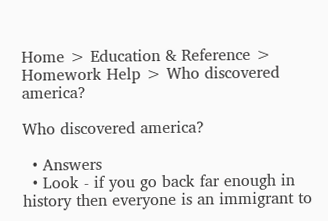Home > Education & Reference > Homework Help > Who discovered america?

Who discovered america?

  • Answers
  • Look - if you go back far enough in history then everyone is an immigrant to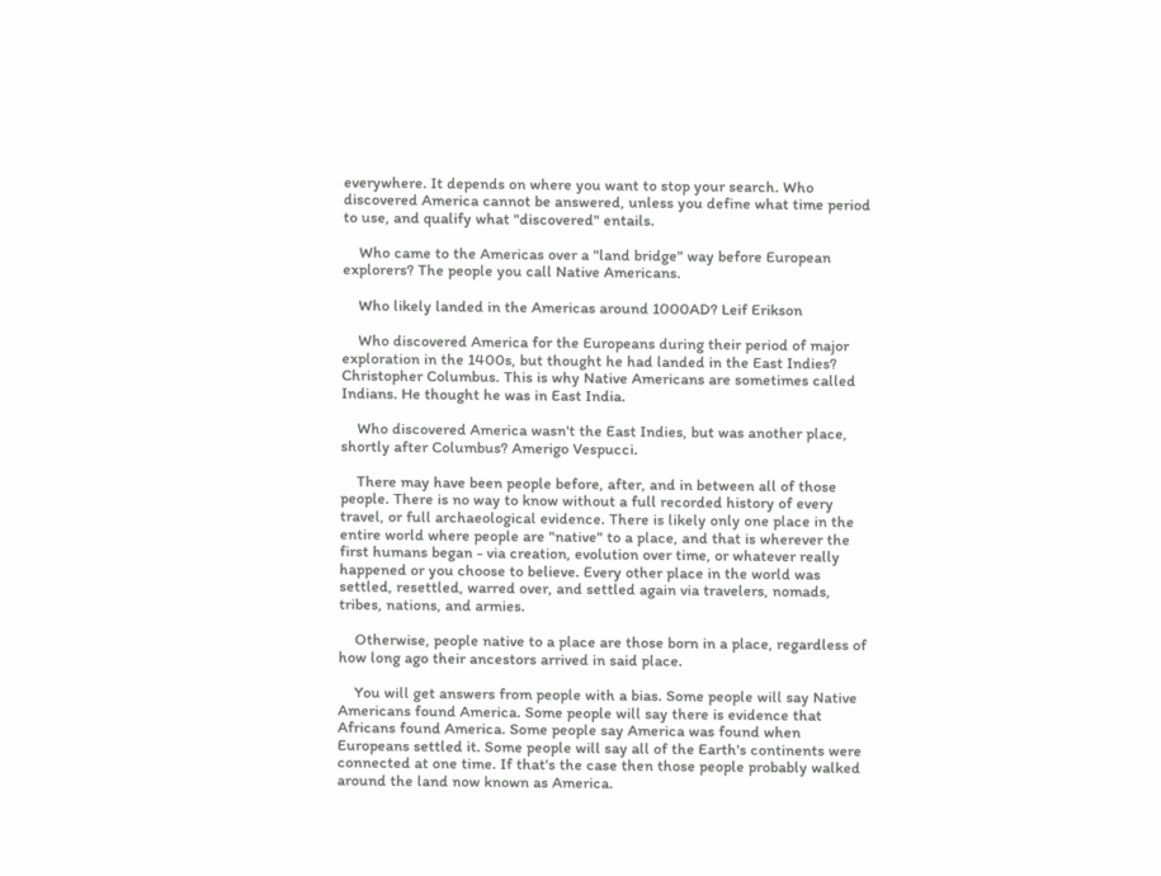everywhere. It depends on where you want to stop your search. Who discovered America cannot be answered, unless you define what time period to use, and qualify what "discovered" entails.

    Who came to the Americas over a "land bridge" way before European explorers? The people you call Native Americans.

    Who likely landed in the Americas around 1000AD? Leif Erikson

    Who discovered America for the Europeans during their period of major exploration in the 1400s, but thought he had landed in the East Indies? Christopher Columbus. This is why Native Americans are sometimes called Indians. He thought he was in East India.

    Who discovered America wasn't the East Indies, but was another place, shortly after Columbus? Amerigo Vespucci.

    There may have been people before, after, and in between all of those people. There is no way to know without a full recorded history of every travel, or full archaeological evidence. There is likely only one place in the entire world where people are "native" to a place, and that is wherever the first humans began - via creation, evolution over time, or whatever really happened or you choose to believe. Every other place in the world was settled, resettled, warred over, and settled again via travelers, nomads, tribes, nations, and armies.

    Otherwise, people native to a place are those born in a place, regardless of how long ago their ancestors arrived in said place.

    You will get answers from people with a bias. Some people will say Native Americans found America. Some people will say there is evidence that Africans found America. Some people say America was found when Europeans settled it. Some people will say all of the Earth's continents were connected at one time. If that's the case then those people probably walked around the land now known as America.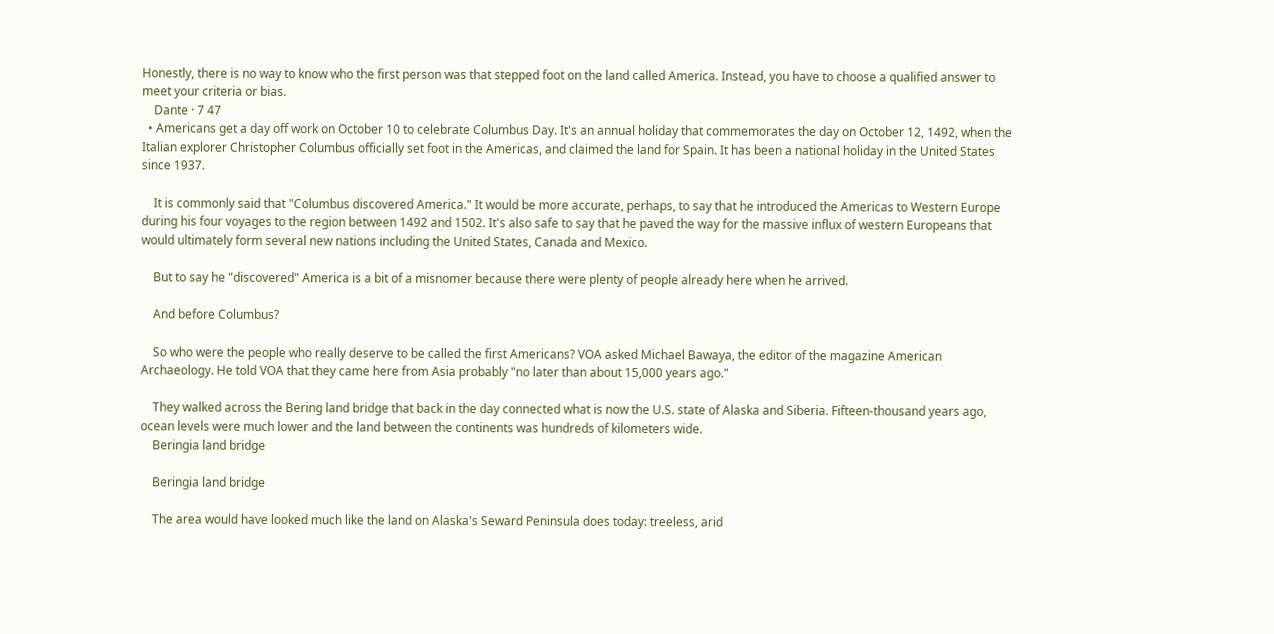Honestly, there is no way to know who the first person was that stepped foot on the land called America. Instead, you have to choose a qualified answer to meet your criteria or bias.
    Dante · 7 47
  • Americans get a day off work on October 10 to celebrate Columbus Day. It's an annual holiday that commemorates the day on October 12, 1492, when the Italian explorer Christopher Columbus officially set foot in the Americas, and claimed the land for Spain. It has been a national holiday in the United States since 1937.

    It is commonly said that "Columbus discovered America." It would be more accurate, perhaps, to say that he introduced the Americas to Western Europe during his four voyages to the region between 1492 and 1502. It's also safe to say that he paved the way for the massive influx of western Europeans that would ultimately form several new nations including the United States, Canada and Mexico.

    But to say he "discovered" America is a bit of a misnomer because there were plenty of people already here when he arrived.

    And before Columbus?

    So who were the people who really deserve to be called the first Americans? VOA asked Michael Bawaya, the editor of the magazine American Archaeology. He told VOA that they came here from Asia probably "no later than about 15,000 years ago."

    They walked across the Bering land bridge that back in the day connected what is now the U.S. state of Alaska and Siberia. Fifteen-thousand years ago, ocean levels were much lower and the land between the continents was hundreds of kilometers wide.
    Beringia land bridge

    Beringia land bridge

    The area would have looked much like the land on Alaska's Seward Peninsula does today: treeless, arid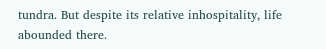tundra. But despite its relative inhospitality, life abounded there.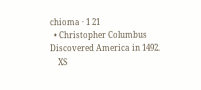chioma · 1 21
  • Christopher Columbus Discovered America in 1492.
    XS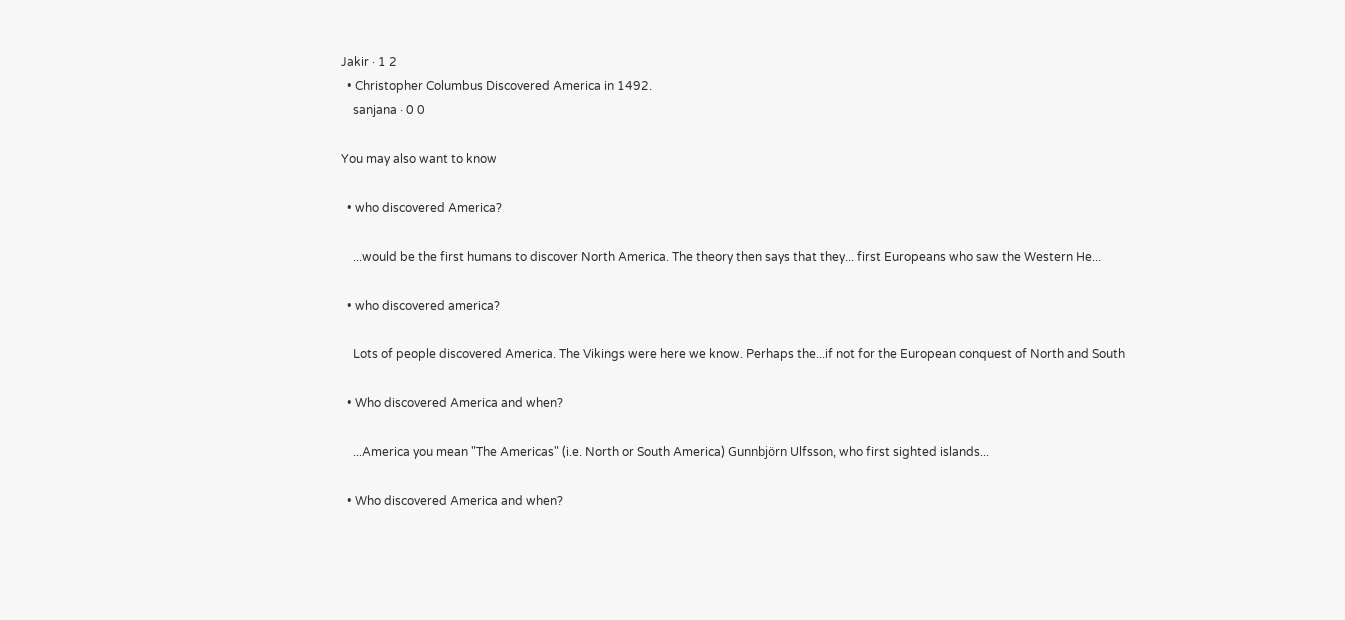Jakir · 1 2
  • Christopher Columbus Discovered America in 1492.
    sanjana · 0 0

You may also want to know

  • who discovered America?

    ...would be the first humans to discover North America. The theory then says that they... first Europeans who saw the Western He...

  • who discovered america?

    Lots of people discovered America. The Vikings were here we know. Perhaps the...if not for the European conquest of North and South

  • Who discovered America and when?

    ...America you mean "The Americas" (i.e. North or South America) Gunnbjörn Ulfsson, who first sighted islands...

  • Who discovered America and when?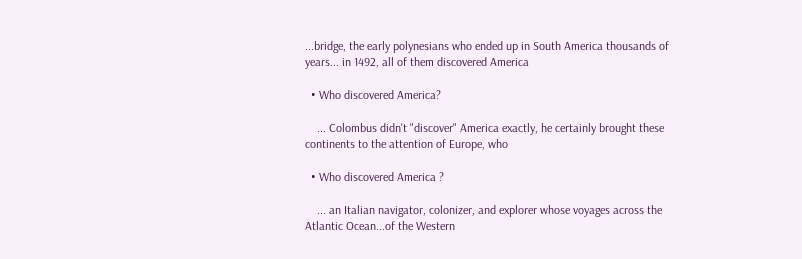...bridge, the early polynesians who ended up in South America thousands of years... in 1492, all of them discovered America

  • Who discovered America?

    ... Colombus didn't "discover" America exactly, he certainly brought these continents to the attention of Europe, who

  • Who discovered America ?

    ... an Italian navigator, colonizer, and explorer whose voyages across the Atlantic Ocean...of the Western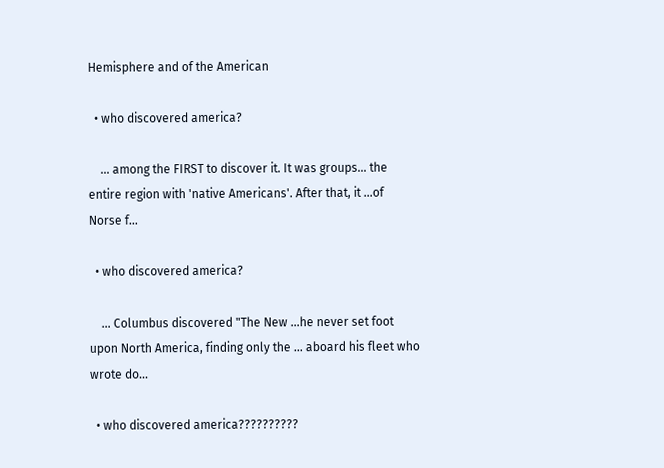Hemisphere and of the American

  • who discovered america?

    ... among the FIRST to discover it. It was groups... the entire region with 'native Americans'. After that, it ...of Norse f...

  • who discovered america?

    ... Columbus discovered "The New ...he never set foot upon North America, finding only the ... aboard his fleet who wrote do...

  • who discovered america??????????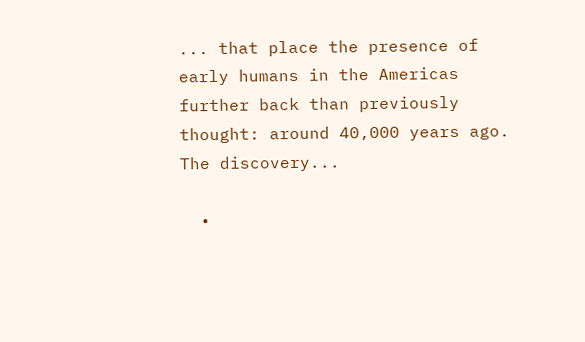... that place the presence of early humans in the Americas further back than previously thought: around 40,000 years ago. The discovery...

  •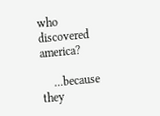who discovered america?

    ...because they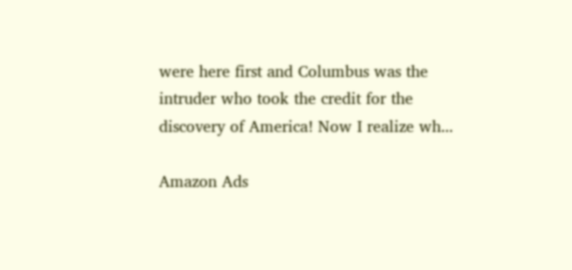were here first and Columbus was the intruder who took the credit for the discovery of America! Now I realize wh...

Amazon Ads